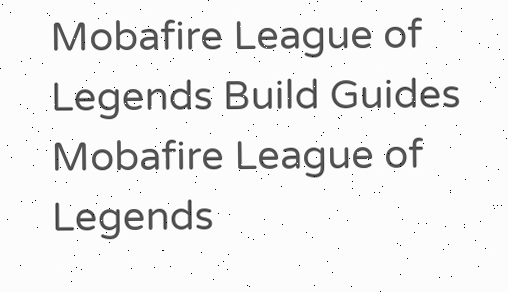Mobafire League of Legends Build Guides Mobafire League of Legends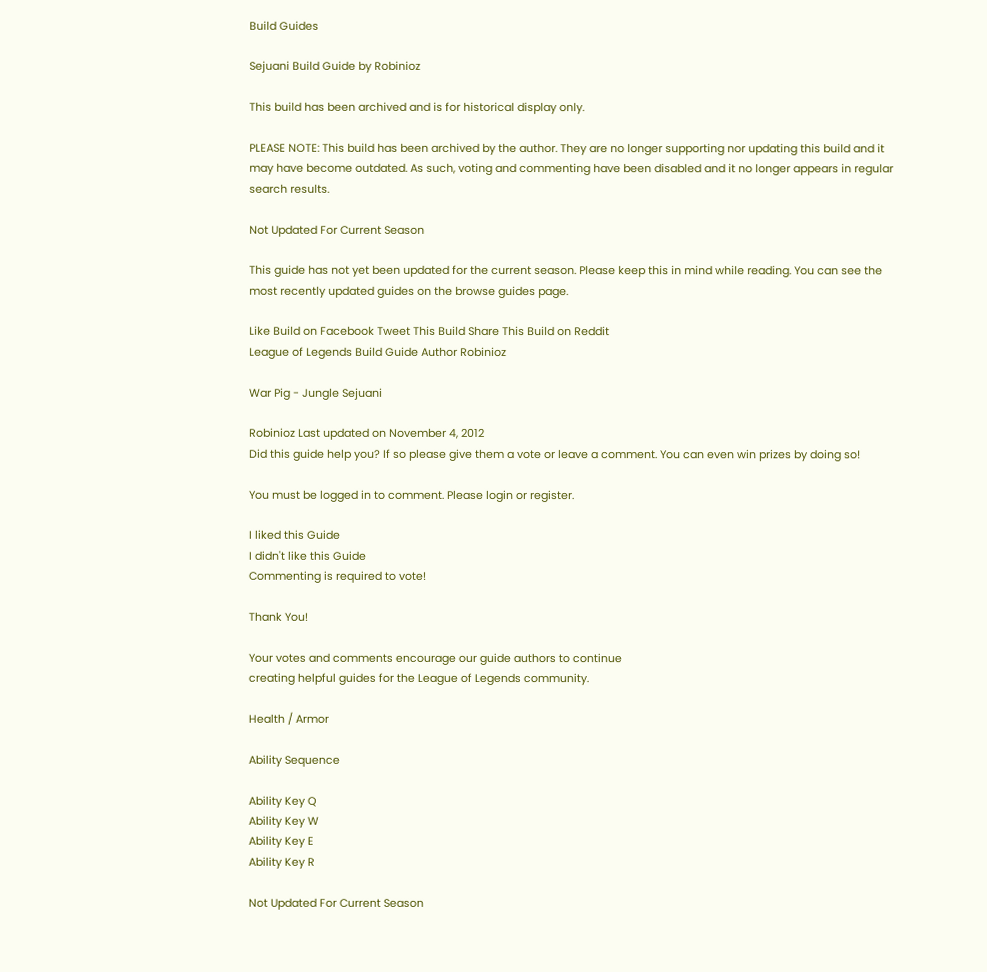Build Guides

Sejuani Build Guide by Robinioz

This build has been archived and is for historical display only.

PLEASE NOTE: This build has been archived by the author. They are no longer supporting nor updating this build and it may have become outdated. As such, voting and commenting have been disabled and it no longer appears in regular search results.

Not Updated For Current Season

This guide has not yet been updated for the current season. Please keep this in mind while reading. You can see the most recently updated guides on the browse guides page.

Like Build on Facebook Tweet This Build Share This Build on Reddit
League of Legends Build Guide Author Robinioz

War Pig - Jungle Sejuani

Robinioz Last updated on November 4, 2012
Did this guide help you? If so please give them a vote or leave a comment. You can even win prizes by doing so!

You must be logged in to comment. Please login or register.

I liked this Guide
I didn't like this Guide
Commenting is required to vote!

Thank You!

Your votes and comments encourage our guide authors to continue
creating helpful guides for the League of Legends community.

Health / Armor

Ability Sequence

Ability Key Q
Ability Key W
Ability Key E
Ability Key R

Not Updated For Current Season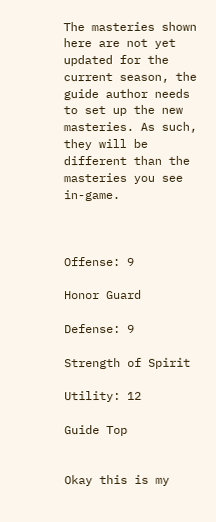The masteries shown here are not yet updated for the current season, the guide author needs to set up the new masteries. As such, they will be different than the masteries you see in-game.



Offense: 9

Honor Guard

Defense: 9

Strength of Spirit

Utility: 12

Guide Top


Okay this is my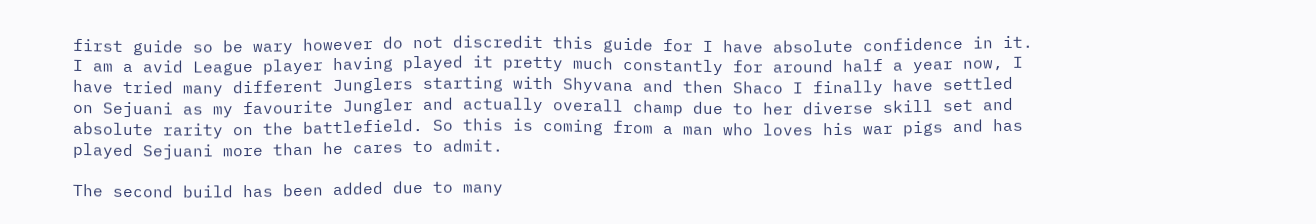first guide so be wary however do not discredit this guide for I have absolute confidence in it. I am a avid League player having played it pretty much constantly for around half a year now, I have tried many different Junglers starting with Shyvana and then Shaco I finally have settled on Sejuani as my favourite Jungler and actually overall champ due to her diverse skill set and absolute rarity on the battlefield. So this is coming from a man who loves his war pigs and has played Sejuani more than he cares to admit.

The second build has been added due to many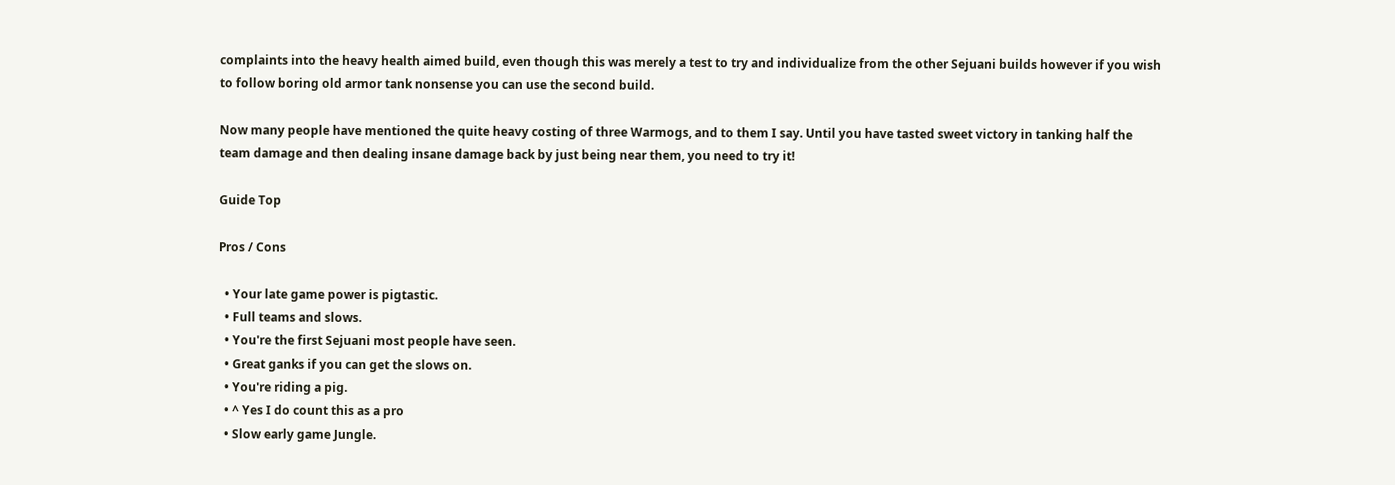complaints into the heavy health aimed build, even though this was merely a test to try and individualize from the other Sejuani builds however if you wish to follow boring old armor tank nonsense you can use the second build.

Now many people have mentioned the quite heavy costing of three Warmogs, and to them I say. Until you have tasted sweet victory in tanking half the team damage and then dealing insane damage back by just being near them, you need to try it!

Guide Top

Pros / Cons

  • Your late game power is pigtastic.
  • Full teams and slows.
  • You're the first Sejuani most people have seen.
  • Great ganks if you can get the slows on.
  • You're riding a pig.
  • ^ Yes I do count this as a pro
  • Slow early game Jungle.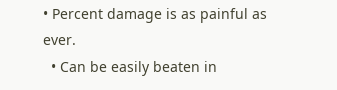• Percent damage is as painful as ever.
  • Can be easily beaten in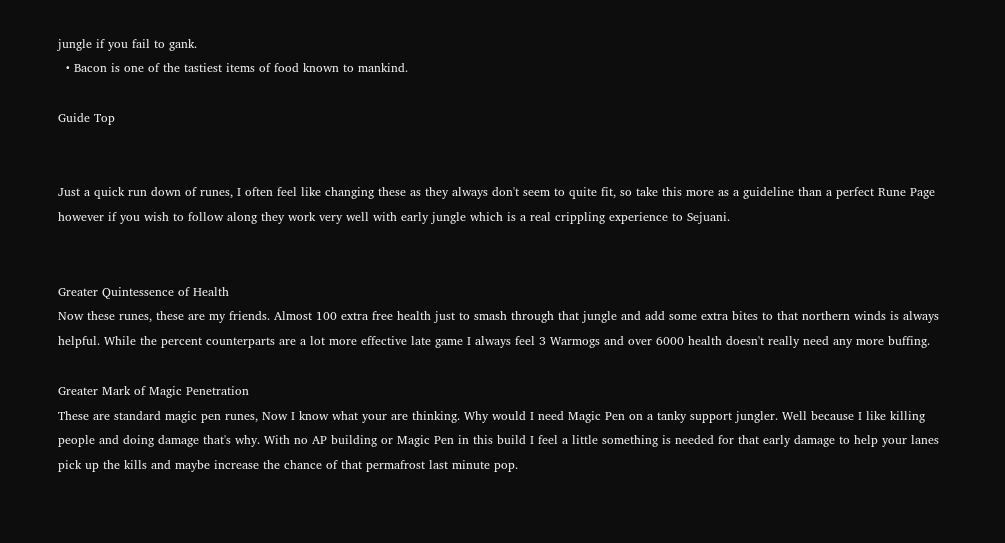jungle if you fail to gank.
  • Bacon is one of the tastiest items of food known to mankind.

Guide Top


Just a quick run down of runes, I often feel like changing these as they always don't seem to quite fit, so take this more as a guideline than a perfect Rune Page however if you wish to follow along they work very well with early jungle which is a real crippling experience to Sejuani.


Greater Quintessence of Health
Now these runes, these are my friends. Almost 100 extra free health just to smash through that jungle and add some extra bites to that northern winds is always helpful. While the percent counterparts are a lot more effective late game I always feel 3 Warmogs and over 6000 health doesn't really need any more buffing.

Greater Mark of Magic Penetration
These are standard magic pen runes, Now I know what your are thinking. Why would I need Magic Pen on a tanky support jungler. Well because I like killing people and doing damage that's why. With no AP building or Magic Pen in this build I feel a little something is needed for that early damage to help your lanes pick up the kills and maybe increase the chance of that permafrost last minute pop.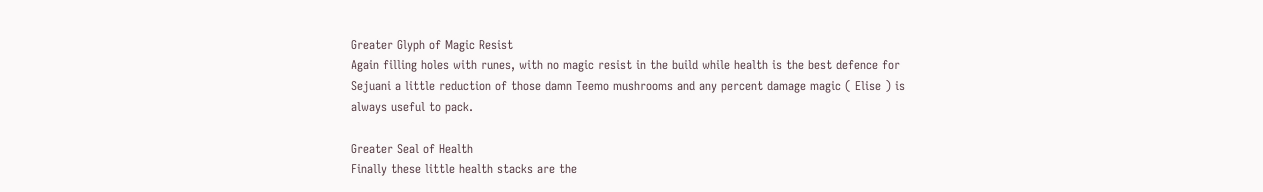Greater Glyph of Magic Resist
Again filling holes with runes, with no magic resist in the build while health is the best defence for Sejuani a little reduction of those damn Teemo mushrooms and any percent damage magic ( Elise ) is always useful to pack.

Greater Seal of Health
Finally these little health stacks are the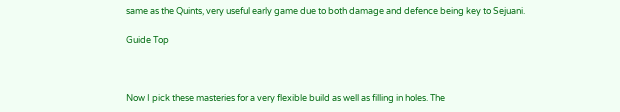same as the Quints, very useful early game due to both damage and defence being key to Sejuani.

Guide Top



Now I pick these masteries for a very flexible build as well as filling in holes. The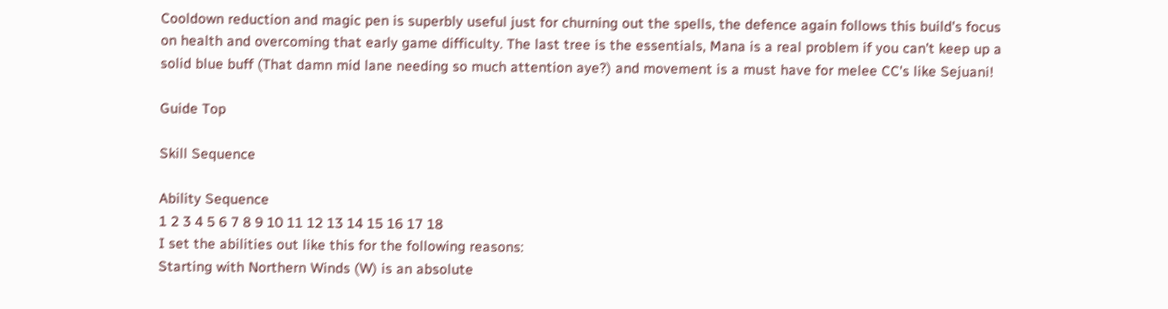Cooldown reduction and magic pen is superbly useful just for churning out the spells, the defence again follows this build's focus on health and overcoming that early game difficulty. The last tree is the essentials, Mana is a real problem if you can't keep up a solid blue buff (That damn mid lane needing so much attention aye?) and movement is a must have for melee CC's like Sejuani!

Guide Top

Skill Sequence

Ability Sequence
1 2 3 4 5 6 7 8 9 10 11 12 13 14 15 16 17 18
I set the abilities out like this for the following reasons:
Starting with Northern Winds (W) is an absolute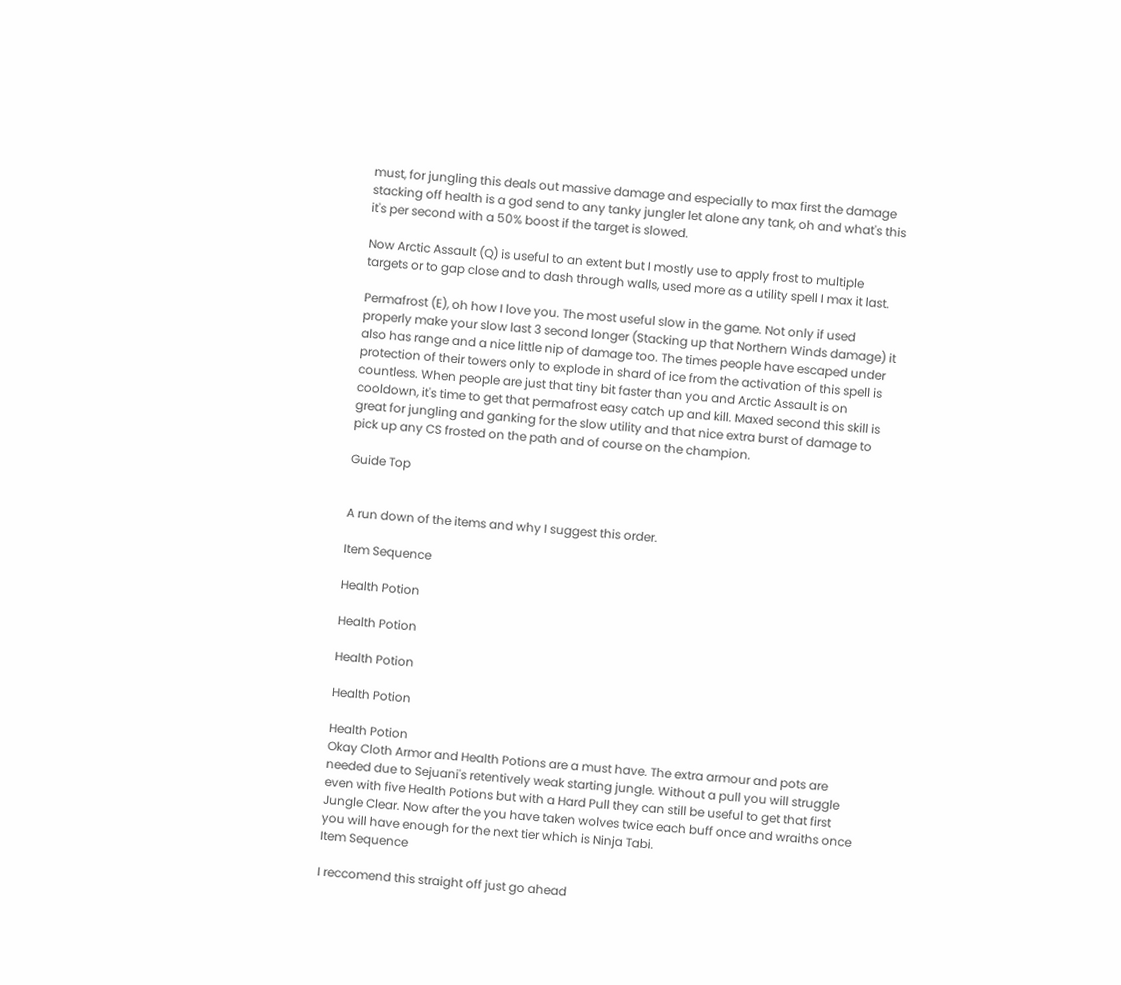must, for jungling this deals out massive damage and especially to max first the damage stacking off health is a god send to any tanky jungler let alone any tank, oh and what's this it's per second with a 50% boost if the target is slowed.

Now Arctic Assault (Q) is useful to an extent but I mostly use to apply frost to multiple targets or to gap close and to dash through walls, used more as a utility spell I max it last.

Permafrost (E), oh how I love you. The most useful slow in the game. Not only if used properly make your slow last 3 second longer (Stacking up that Northern Winds damage) it also has range and a nice little nip of damage too. The times people have escaped under protection of their towers only to explode in shard of ice from the activation of this spell is countless. When people are just that tiny bit faster than you and Arctic Assault is on cooldown, it's time to get that permafrost easy catch up and kill. Maxed second this skill is great for jungling and ganking for the slow utility and that nice extra burst of damage to pick up any CS frosted on the path and of course on the champion.

Guide Top


A run down of the items and why I suggest this order.

Item Sequence

Health Potion

Health Potion

Health Potion

Health Potion

Health Potion
Okay Cloth Armor and Health Potions are a must have. The extra armour and pots are needed due to Sejuani's retentively weak starting jungle. Without a pull you will struggle even with five Health Potions but with a Hard Pull they can still be useful to get that first Jungle Clear. Now after the you have taken wolves twice each buff once and wraiths once you will have enough for the next tier which is Ninja Tabi.
Item Sequence

I reccomend this straight off just go ahead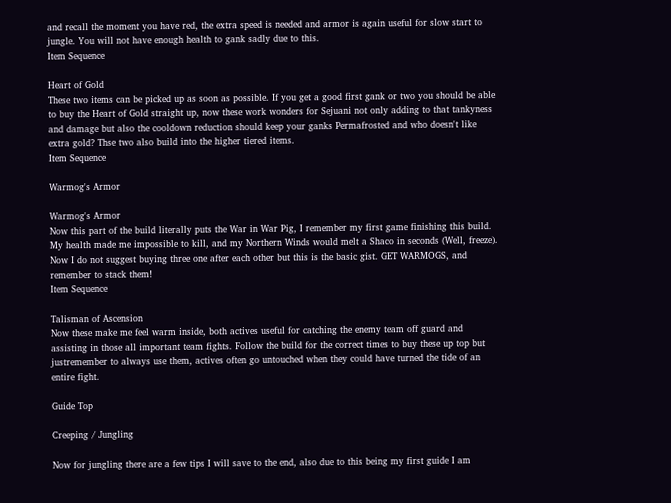and recall the moment you have red, the extra speed is needed and armor is again useful for slow start to jungle. You will not have enough health to gank sadly due to this.
Item Sequence

Heart of Gold
These two items can be picked up as soon as possible. If you get a good first gank or two you should be able to buy the Heart of Gold straight up, now these work wonders for Sejuani not only adding to that tankyness and damage but also the cooldown reduction should keep your ganks Permafrosted and who doesn't like extra gold? Thse two also build into the higher tiered items.
Item Sequence

Warmog's Armor

Warmog's Armor
Now this part of the build literally puts the War in War Pig, I remember my first game finishing this build. My health made me impossible to kill, and my Northern Winds would melt a Shaco in seconds (Well, freeze). Now I do not suggest buying three one after each other but this is the basic gist. GET WARMOGS, and remember to stack them!
Item Sequence

Talisman of Ascension
Now these make me feel warm inside, both actives useful for catching the enemy team off guard and assisting in those all important team fights. Follow the build for the correct times to buy these up top but justremember to always use them, actives often go untouched when they could have turned the tide of an entire fight.

Guide Top

Creeping / Jungling

Now for jungling there are a few tips I will save to the end, also due to this being my first guide I am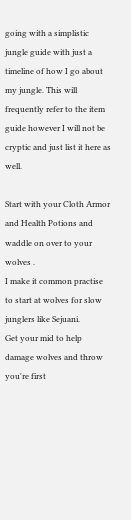going with a simplistic jungle guide with just a timeline of how I go about my jungle. This will frequently refer to the item guide however I will not be cryptic and just list it here as well.

Start with your Cloth Armor and Health Potions and waddle on over to your wolves .
I make it common practise to start at wolves for slow junglers like Sejuani.
Get your mid to help damage wolves and throw you're first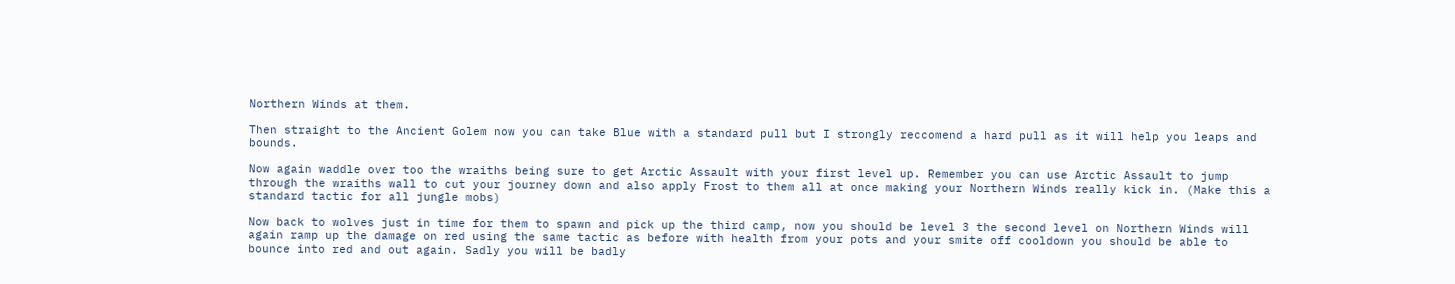Northern Winds at them.

Then straight to the Ancient Golem now you can take Blue with a standard pull but I strongly reccomend a hard pull as it will help you leaps and bounds.

Now again waddle over too the wraiths being sure to get Arctic Assault with your first level up. Remember you can use Arctic Assault to jump through the wraiths wall to cut your journey down and also apply Frost to them all at once making your Northern Winds really kick in. (Make this a standard tactic for all jungle mobs)

Now back to wolves just in time for them to spawn and pick up the third camp, now you should be level 3 the second level on Northern Winds will again ramp up the damage on red using the same tactic as before with health from your pots and your smite off cooldown you should be able to bounce into red and out again. Sadly you will be badly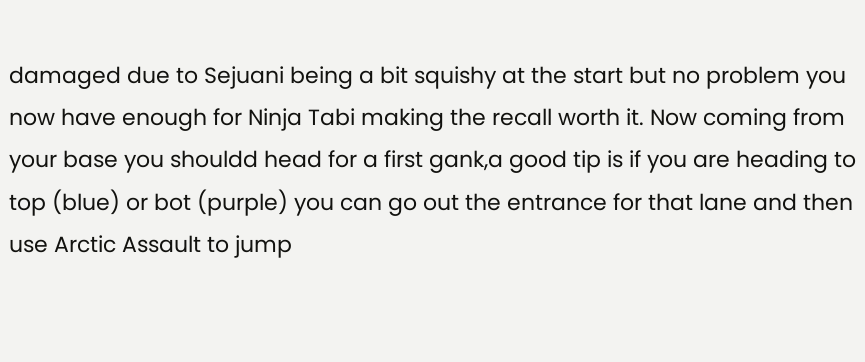damaged due to Sejuani being a bit squishy at the start but no problem you now have enough for Ninja Tabi making the recall worth it. Now coming from your base you shouldd head for a first gank,a good tip is if you are heading to top (blue) or bot (purple) you can go out the entrance for that lane and then use Arctic Assault to jump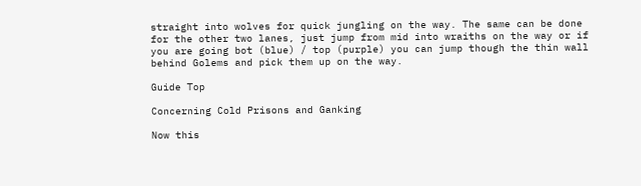straight into wolves for quick jungling on the way. The same can be done for the other two lanes, just jump from mid into wraiths on the way or if you are going bot (blue) / top (purple) you can jump though the thin wall behind Golems and pick them up on the way.

Guide Top

Concerning Cold Prisons and Ganking

Now this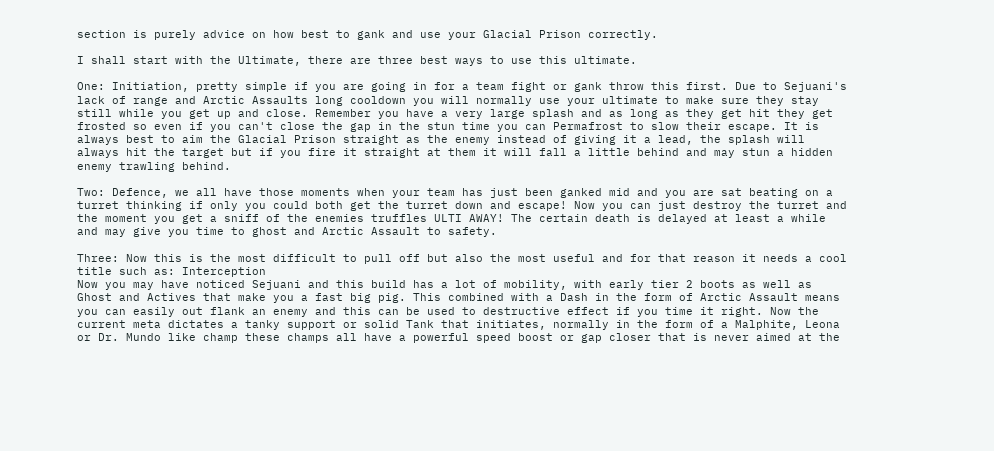section is purely advice on how best to gank and use your Glacial Prison correctly.

I shall start with the Ultimate, there are three best ways to use this ultimate.

One: Initiation, pretty simple if you are going in for a team fight or gank throw this first. Due to Sejuani's lack of range and Arctic Assaults long cooldown you will normally use your ultimate to make sure they stay still while you get up and close. Remember you have a very large splash and as long as they get hit they get frosted so even if you can't close the gap in the stun time you can Permafrost to slow their escape. It is always best to aim the Glacial Prison straight as the enemy instead of giving it a lead, the splash will always hit the target but if you fire it straight at them it will fall a little behind and may stun a hidden enemy trawling behind.

Two: Defence, we all have those moments when your team has just been ganked mid and you are sat beating on a turret thinking if only you could both get the turret down and escape! Now you can just destroy the turret and the moment you get a sniff of the enemies truffles ULTI AWAY! The certain death is delayed at least a while and may give you time to ghost and Arctic Assault to safety.

Three: Now this is the most difficult to pull off but also the most useful and for that reason it needs a cool title such as: Interception
Now you may have noticed Sejuani and this build has a lot of mobility, with early tier 2 boots as well as Ghost and Actives that make you a fast big pig. This combined with a Dash in the form of Arctic Assault means you can easily out flank an enemy and this can be used to destructive effect if you time it right. Now the current meta dictates a tanky support or solid Tank that initiates, normally in the form of a Malphite, Leona or Dr. Mundo like champ these champs all have a powerful speed boost or gap closer that is never aimed at the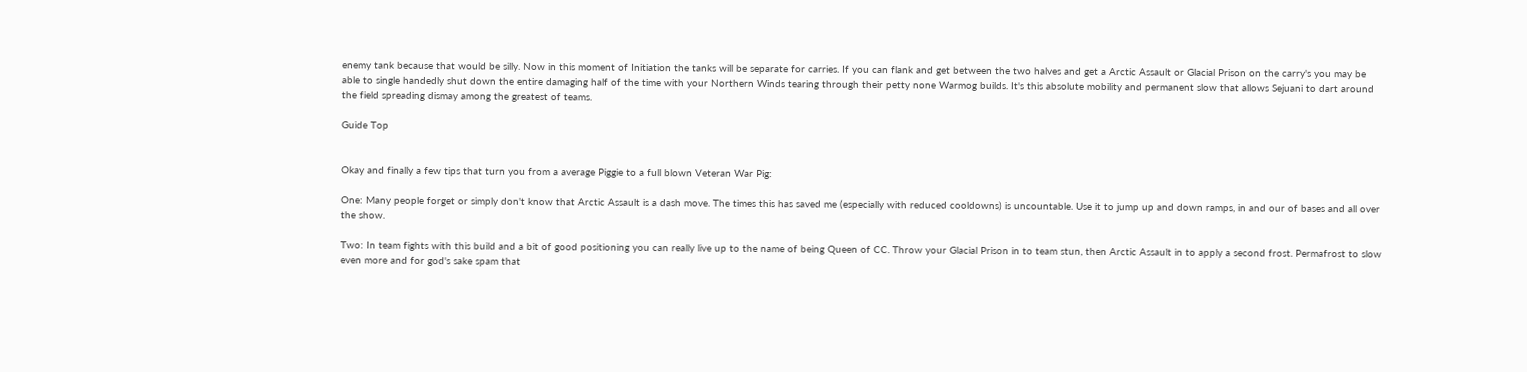enemy tank because that would be silly. Now in this moment of Initiation the tanks will be separate for carries. If you can flank and get between the two halves and get a Arctic Assault or Glacial Prison on the carry's you may be able to single handedly shut down the entire damaging half of the time with your Northern Winds tearing through their petty none Warmog builds. It's this absolute mobility and permanent slow that allows Sejuani to dart around the field spreading dismay among the greatest of teams.

Guide Top


Okay and finally a few tips that turn you from a average Piggie to a full blown Veteran War Pig:

One: Many people forget or simply don't know that Arctic Assault is a dash move. The times this has saved me (especially with reduced cooldowns) is uncountable. Use it to jump up and down ramps, in and our of bases and all over the show.

Two: In team fights with this build and a bit of good positioning you can really live up to the name of being Queen of CC. Throw your Glacial Prison in to team stun, then Arctic Assault in to apply a second frost. Permafrost to slow even more and for god's sake spam that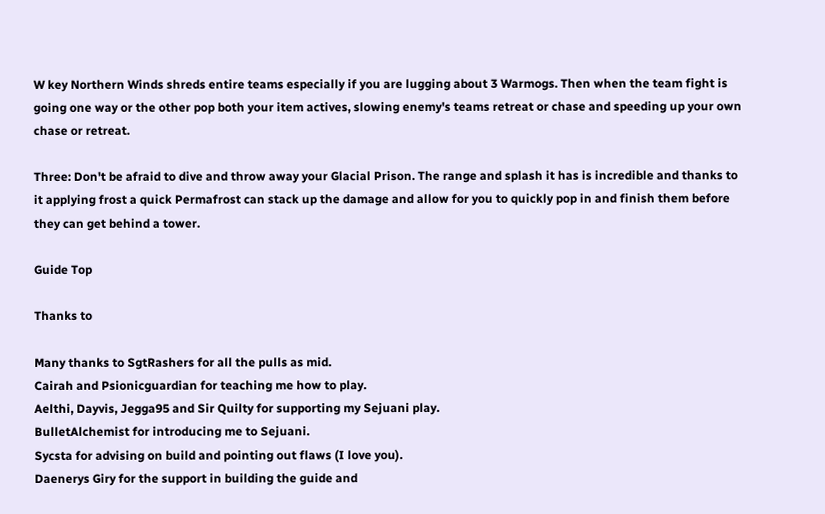W key Northern Winds shreds entire teams especially if you are lugging about 3 Warmogs. Then when the team fight is going one way or the other pop both your item actives, slowing enemy's teams retreat or chase and speeding up your own chase or retreat.

Three: Don't be afraid to dive and throw away your Glacial Prison. The range and splash it has is incredible and thanks to it applying frost a quick Permafrost can stack up the damage and allow for you to quickly pop in and finish them before they can get behind a tower.

Guide Top

Thanks to

Many thanks to SgtRashers for all the pulls as mid.
Cairah and Psionicguardian for teaching me how to play.
Aelthi, Dayvis, Jegga95 and Sir Quilty for supporting my Sejuani play.
BulletAlchemist for introducing me to Sejuani.
Sycsta for advising on build and pointing out flaws (I love you).
Daenerys Giry for the support in building the guide and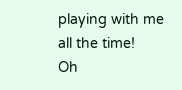playing with me all the time!
Oh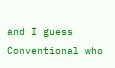and I guess Conventional who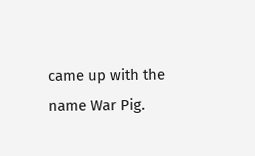came up with the name War Pig.